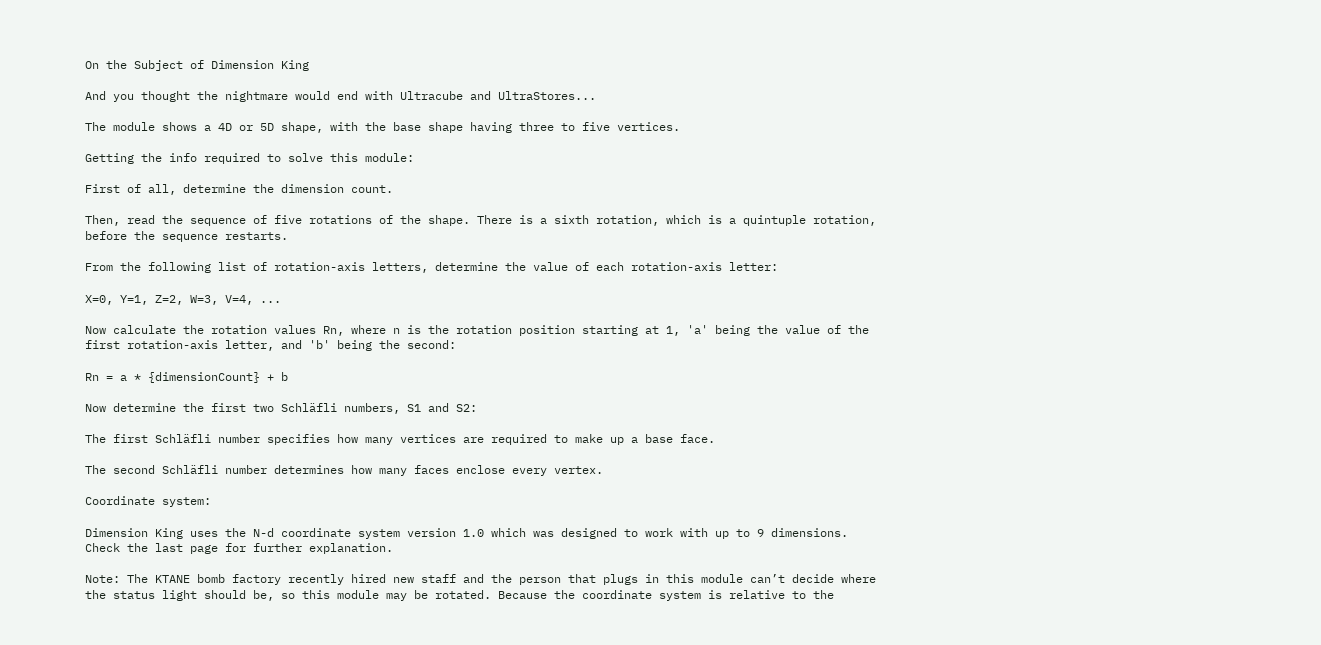On the Subject of Dimension King

And you thought the nightmare would end with Ultracube and UltraStores...

The module shows a 4D or 5D shape, with the base shape having three to five vertices.

Getting the info required to solve this module:

First of all, determine the dimension count.

Then, read the sequence of five rotations of the shape. There is a sixth rotation, which is a quintuple rotation, before the sequence restarts.

From the following list of rotation-axis letters, determine the value of each rotation-axis letter:

X=0, Y=1, Z=2, W=3, V=4, ...

Now calculate the rotation values Rn, where n is the rotation position starting at 1, 'a' being the value of the first rotation-axis letter, and 'b' being the second:

Rn = a * {dimensionCount} + b

Now determine the first two Schläfli numbers, S1 and S2:

The first Schläfli number specifies how many vertices are required to make up a base face.

The second Schläfli number determines how many faces enclose every vertex.

Coordinate system:

Dimension King uses the N-d coordinate system version 1.0 which was designed to work with up to 9 dimensions. Check the last page for further explanation.

Note: The KTANE bomb factory recently hired new staff and the person that plugs in this module can’t decide where the status light should be, so this module may be rotated. Because the coordinate system is relative to the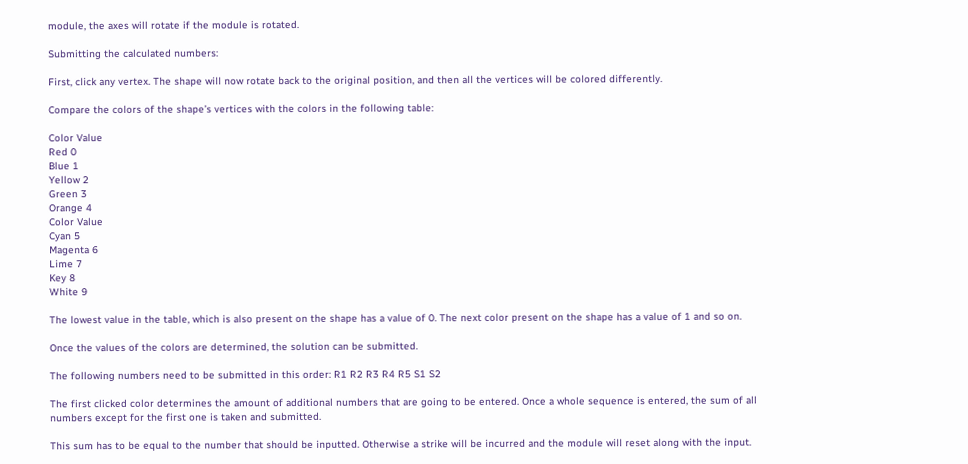module, the axes will rotate if the module is rotated.

Submitting the calculated numbers:

First, click any vertex. The shape will now rotate back to the original position, and then all the vertices will be colored differently.

Compare the colors of the shape’s vertices with the colors in the following table:

Color Value
Red 0
Blue 1
Yellow 2
Green 3
Orange 4
Color Value
Cyan 5
Magenta 6
Lime 7
Key 8
White 9

The lowest value in the table, which is also present on the shape has a value of 0. The next color present on the shape has a value of 1 and so on.

Once the values of the colors are determined, the solution can be submitted.

The following numbers need to be submitted in this order: R1 R2 R3 R4 R5 S1 S2

The first clicked color determines the amount of additional numbers that are going to be entered. Once a whole sequence is entered, the sum of all numbers except for the first one is taken and submitted.

This sum has to be equal to the number that should be inputted. Otherwise a strike will be incurred and the module will reset along with the input.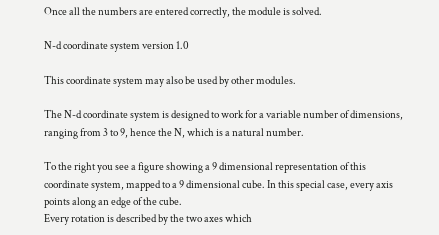Once all the numbers are entered correctly, the module is solved.

N-d coordinate system version 1.0

This coordinate system may also be used by other modules.

The N-d coordinate system is designed to work for a variable number of dimensions, ranging from 3 to 9, hence the N, which is a natural number.

To the right you see a figure showing a 9 dimensional representation of this coordinate system, mapped to a 9 dimensional cube. In this special case, every axis points along an edge of the cube.
Every rotation is described by the two axes which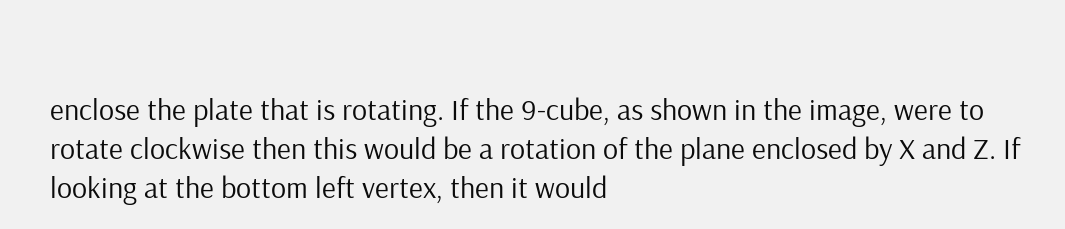enclose the plate that is rotating. If the 9-cube, as shown in the image, were to rotate clockwise then this would be a rotation of the plane enclosed by X and Z. If looking at the bottom left vertex, then it would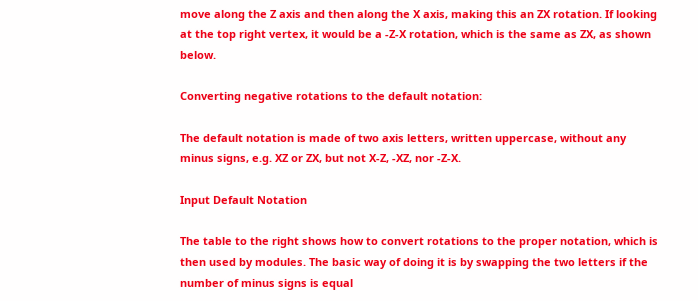move along the Z axis and then along the X axis, making this an ZX rotation. If looking at the top right vertex, it would be a -Z-X rotation, which is the same as ZX, as shown below.

Converting negative rotations to the default notation:

The default notation is made of two axis letters, written uppercase, without any minus signs, e.g. XZ or ZX, but not X-Z, -XZ, nor -Z-X.

Input Default Notation

The table to the right shows how to convert rotations to the proper notation, which is then used by modules. The basic way of doing it is by swapping the two letters if the number of minus signs is equal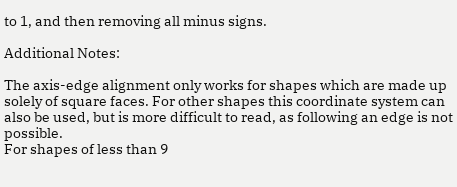to 1, and then removing all minus signs.

Additional Notes:

The axis-edge alignment only works for shapes which are made up solely of square faces. For other shapes this coordinate system can also be used, but is more difficult to read, as following an edge is not possible.
For shapes of less than 9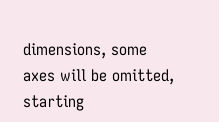dimensions, some axes will be omitted, starting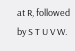at R, followed by S T U V W.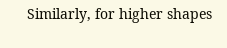Similarly, for higher shapes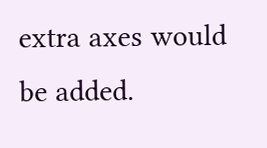extra axes would be added.